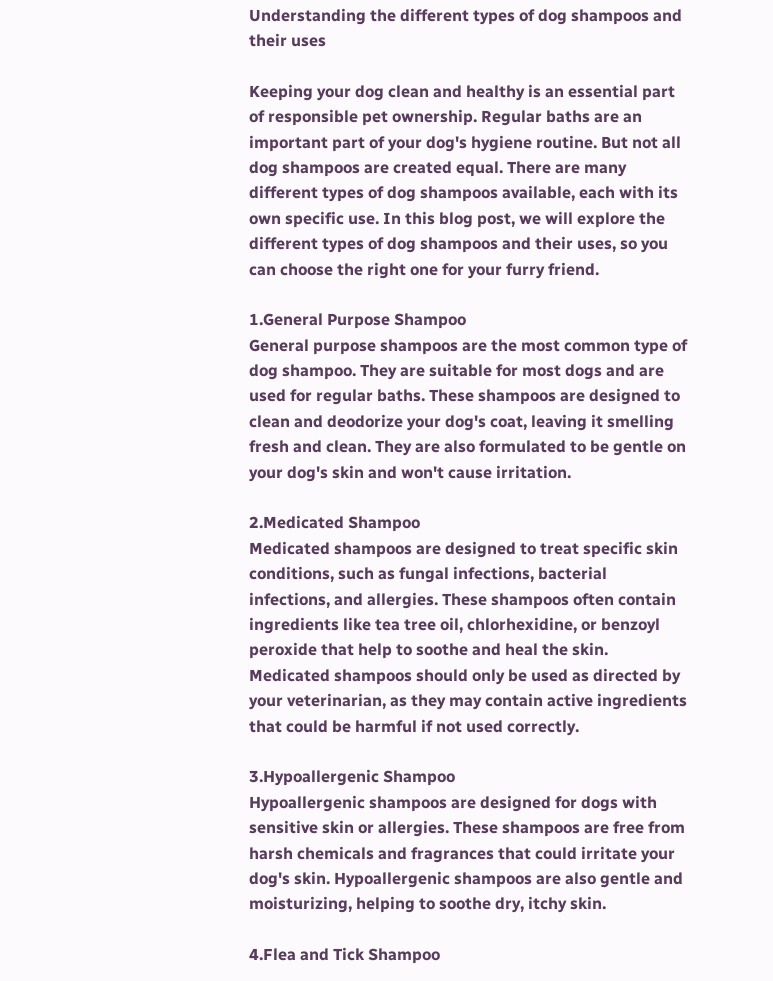Understanding the different types of dog shampoos and their uses

Keeping your dog clean and healthy is an essential part of responsible pet ownership. Regular baths are an important part of your dog's hygiene routine. But not all dog shampoos are created equal. There are many different types of dog shampoos available, each with its own specific use. In this blog post, we will explore the different types of dog shampoos and their uses, so you can choose the right one for your furry friend.

1.General Purpose Shampoo
General purpose shampoos are the most common type of dog shampoo. They are suitable for most dogs and are used for regular baths. These shampoos are designed to clean and deodorize your dog's coat, leaving it smelling fresh and clean. They are also formulated to be gentle on your dog's skin and won't cause irritation.

2.Medicated Shampoo
Medicated shampoos are designed to treat specific skin conditions, such as fungal infections, bacterial infections, and allergies. These shampoos often contain ingredients like tea tree oil, chlorhexidine, or benzoyl peroxide that help to soothe and heal the skin. Medicated shampoos should only be used as directed by your veterinarian, as they may contain active ingredients that could be harmful if not used correctly.

3.Hypoallergenic Shampoo
Hypoallergenic shampoos are designed for dogs with sensitive skin or allergies. These shampoos are free from harsh chemicals and fragrances that could irritate your dog's skin. Hypoallergenic shampoos are also gentle and moisturizing, helping to soothe dry, itchy skin.

4.Flea and Tick Shampoo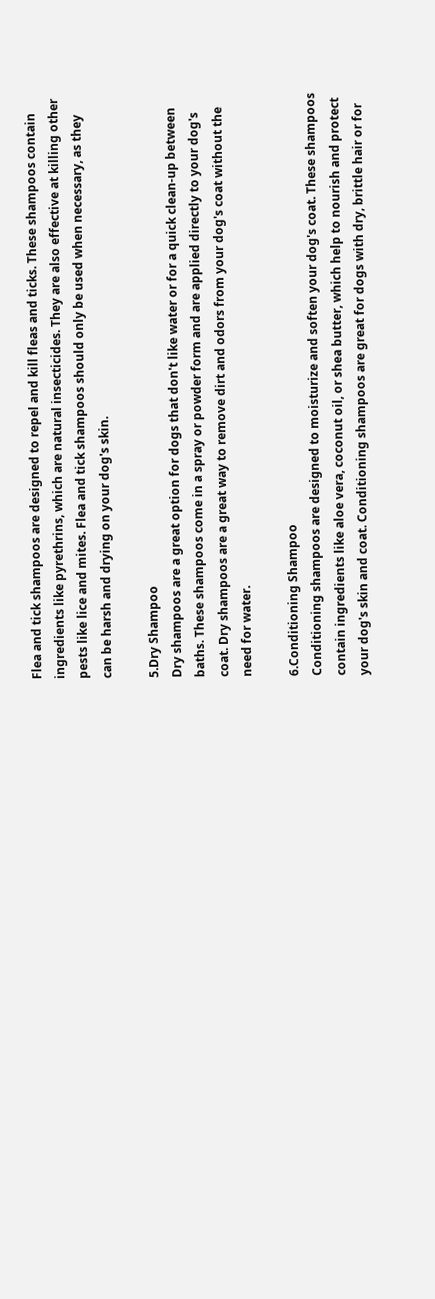Flea and tick shampoos are designed to repel and kill fleas and ticks. These shampoos contain ingredients like pyrethrins, which are natural insecticides. They are also effective at killing other pests like lice and mites. Flea and tick shampoos should only be used when necessary, as they can be harsh and drying on your dog's skin.

5.Dry Shampoo
Dry shampoos are a great option for dogs that don't like water or for a quick clean-up between baths. These shampoos come in a spray or powder form and are applied directly to your dog's coat. Dry shampoos are a great way to remove dirt and odors from your dog's coat without the need for water.

6.Conditioning Shampoo
Conditioning shampoos are designed to moisturize and soften your dog's coat. These shampoos contain ingredients like aloe vera, coconut oil, or shea butter, which help to nourish and protect your dog's skin and coat. Conditioning shampoos are great for dogs with dry, brittle hair or for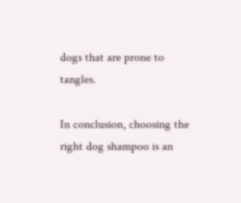dogs that are prone to tangles.

In conclusion, choosing the right dog shampoo is an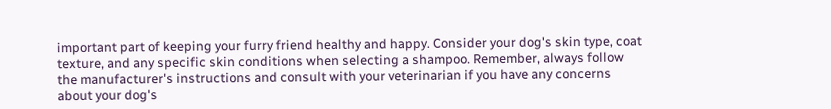important part of keeping your furry friend healthy and happy. Consider your dog's skin type, coat texture, and any specific skin conditions when selecting a shampoo. Remember, always follow the manufacturer's instructions and consult with your veterinarian if you have any concerns about your dog's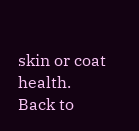skin or coat health.
Back to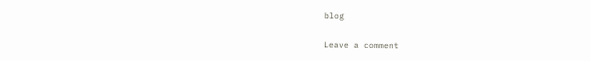blog

Leave a comment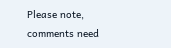Please note, comments need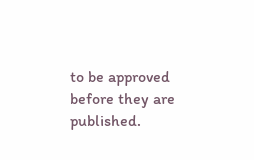to be approved before they are published.